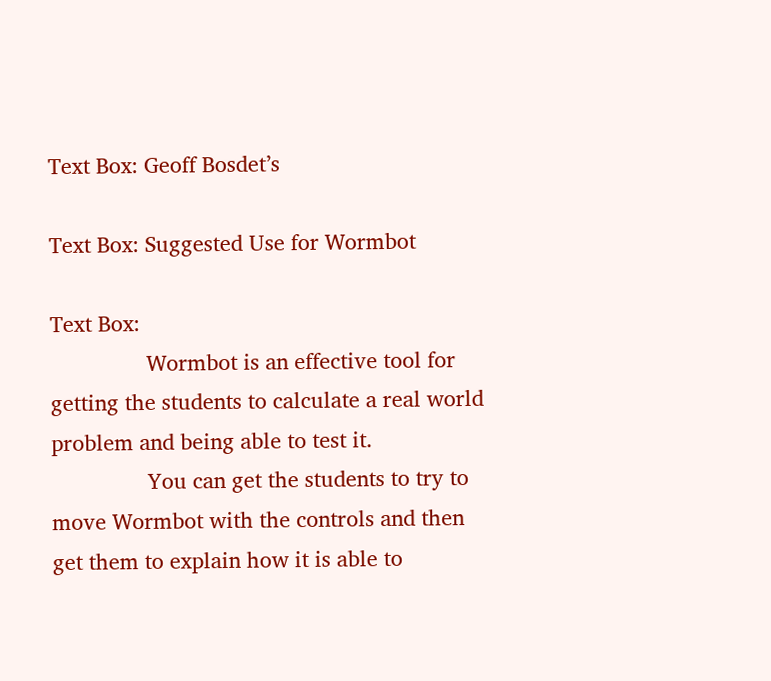Text Box: Geoff Bosdet’s

Text Box: Suggested Use for Wormbot

Text Box:
                Wormbot is an effective tool for getting the students to calculate a real world problem and being able to test it.
                You can get the students to try to move Wormbot with the controls and then get them to explain how it is able to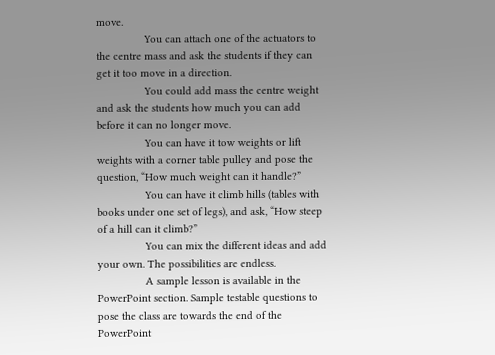move.
                You can attach one of the actuators to the centre mass and ask the students if they can get it too move in a direction.
                You could add mass the centre weight and ask the students how much you can add before it can no longer move.
                You can have it tow weights or lift weights with a corner table pulley and pose the question, “How much weight can it handle?”
                You can have it climb hills (tables with books under one set of legs), and ask, “How steep of a hill can it climb?”
                You can mix the different ideas and add your own. The possibilities are endless.
                A sample lesson is available in the PowerPoint section. Sample testable questions to pose the class are towards the end of the PowerPoint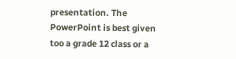presentation. The PowerPoint is best given too a grade 12 class or a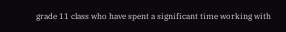grade 11 class who have spent a significant time working with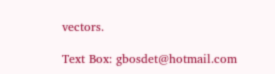vectors.

Text Box: gbosdet@hotmail.com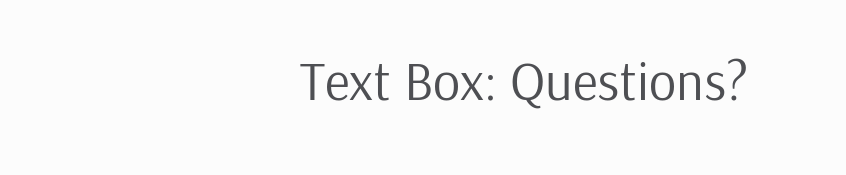Text Box: Questions?